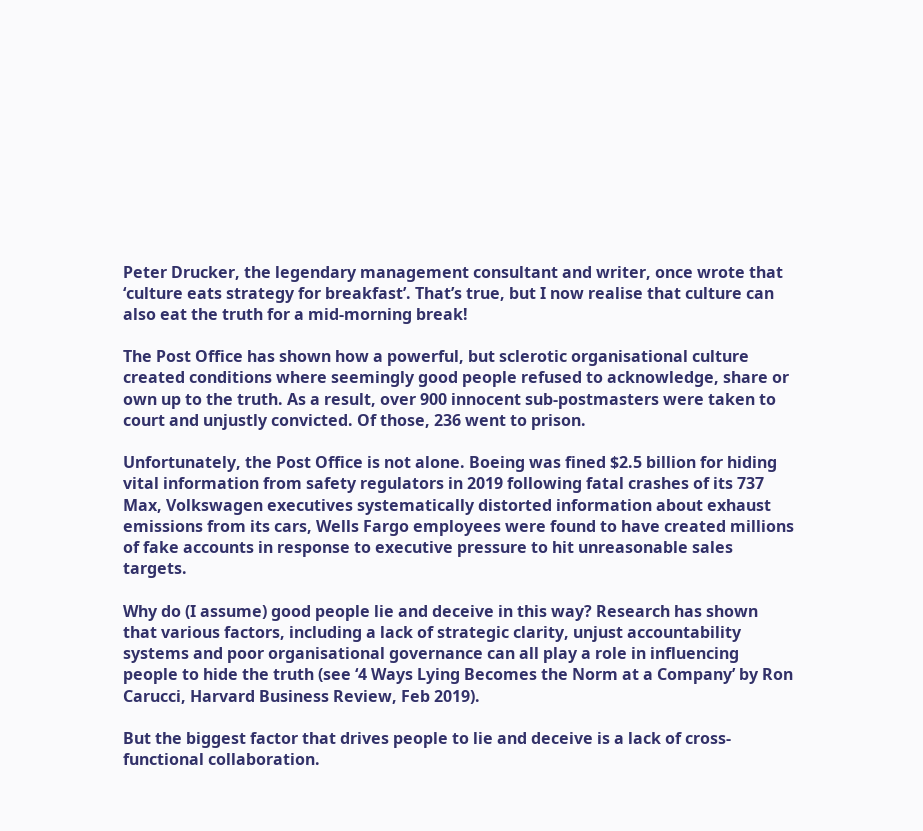Peter Drucker, the legendary management consultant and writer, once wrote that ‘culture eats strategy for breakfast’. That’s true, but I now realise that culture can also eat the truth for a mid-morning break!

The Post Office has shown how a powerful, but sclerotic organisational culture created conditions where seemingly good people refused to acknowledge, share or own up to the truth. As a result, over 900 innocent sub-postmasters were taken to court and unjustly convicted. Of those, 236 went to prison.

Unfortunately, the Post Office is not alone. Boeing was fined $2.5 billion for hiding vital information from safety regulators in 2019 following fatal crashes of its 737 Max, Volkswagen executives systematically distorted information about exhaust emissions from its cars, Wells Fargo employees were found to have created millions of fake accounts in response to executive pressure to hit unreasonable sales targets.

Why do (I assume) good people lie and deceive in this way? Research has shown that various factors, including a lack of strategic clarity, unjust accountability systems and poor organisational governance can all play a role in influencing people to hide the truth (see ‘4 Ways Lying Becomes the Norm at a Company’ by Ron Carucci, Harvard Business Review, Feb 2019).

But the biggest factor that drives people to lie and deceive is a lack of cross-functional collaboration.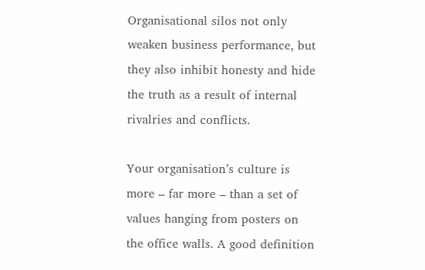Organisational silos not only weaken business performance, but they also inhibit honesty and hide the truth as a result of internal rivalries and conflicts.

Your organisation’s culture is more – far more – than a set of values hanging from posters on the office walls. A good definition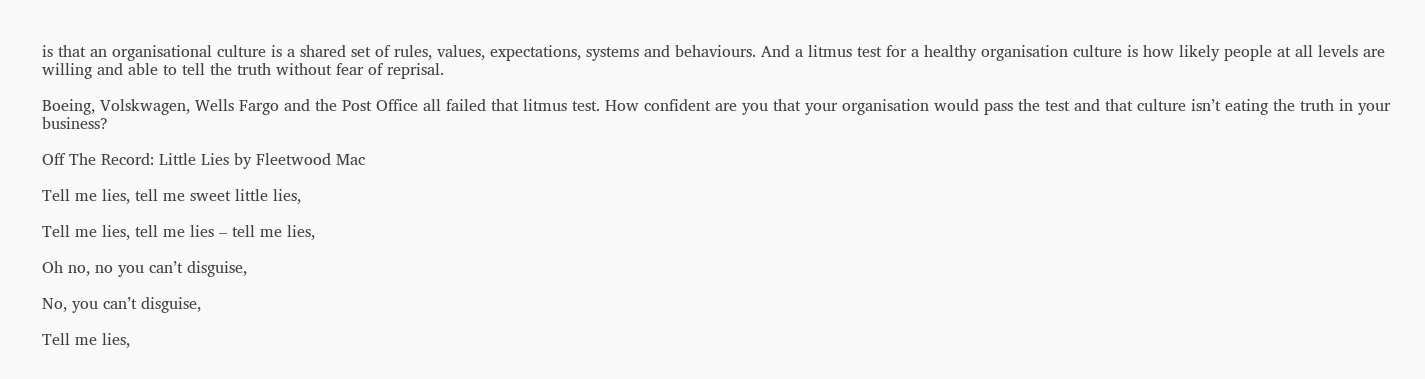is that an organisational culture is a shared set of rules, values, expectations, systems and behaviours. And a litmus test for a healthy organisation culture is how likely people at all levels are willing and able to tell the truth without fear of reprisal.

Boeing, Volskwagen, Wells Fargo and the Post Office all failed that litmus test. How confident are you that your organisation would pass the test and that culture isn’t eating the truth in your business?

Off The Record: Little Lies by Fleetwood Mac

Tell me lies, tell me sweet little lies,

Tell me lies, tell me lies – tell me lies,

Oh no, no you can’t disguise,

No, you can’t disguise,

Tell me lies,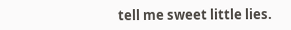tell me sweet little lies.